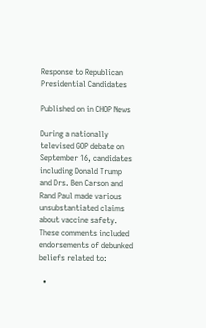Response to Republican Presidential Candidates

Published on in CHOP News

During a nationally televised GOP debate on September 16, candidates including Donald Trump and Drs. Ben Carson and Rand Paul made various unsubstantiated claims about vaccine safety. These comments included endorsements of debunked beliefs related to:

  •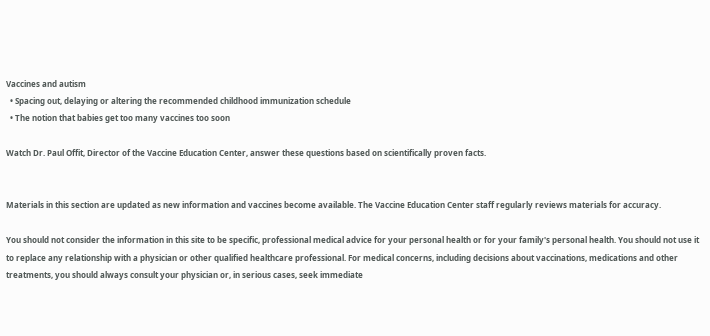Vaccines and autism
  • Spacing out, delaying or altering the recommended childhood immunization schedule
  • The notion that babies get too many vaccines too soon

Watch Dr. Paul Offit, Director of the Vaccine Education Center, answer these questions based on scientifically proven facts.


Materials in this section are updated as new information and vaccines become available. The Vaccine Education Center staff regularly reviews materials for accuracy.

You should not consider the information in this site to be specific, professional medical advice for your personal health or for your family's personal health. You should not use it to replace any relationship with a physician or other qualified healthcare professional. For medical concerns, including decisions about vaccinations, medications and other treatments, you should always consult your physician or, in serious cases, seek immediate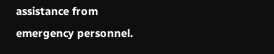assistance from emergency personnel.